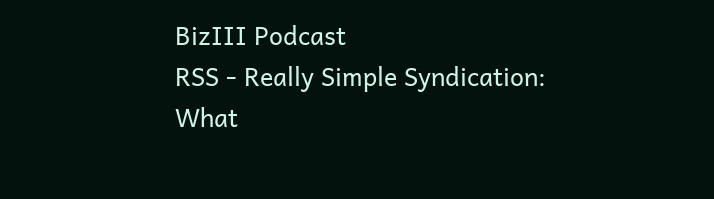BizIII Podcast
RSS - Really Simple Syndication: What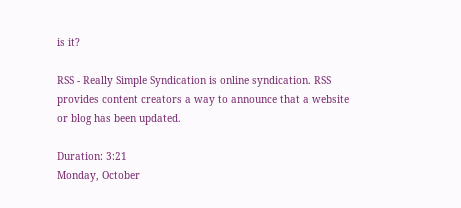is it?

RSS - Really Simple Syndication is online syndication. RSS provides content creators a way to announce that a website or blog has been updated.

Duration: 3:21
Monday, October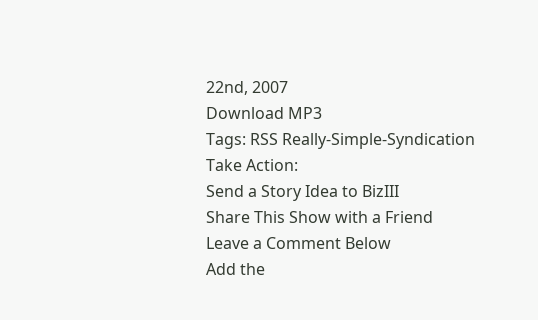22nd, 2007
Download MP3
Tags: RSS Really-Simple-Syndication
Take Action:
Send a Story Idea to BizIII
Share This Show with a Friend
Leave a Comment Below
Add the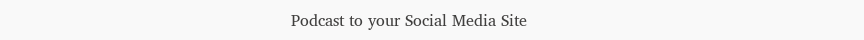Podcast to your Social Media Site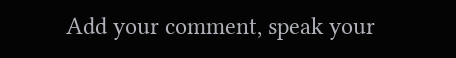Add your comment, speak your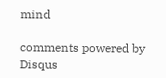mind

comments powered by Disqus